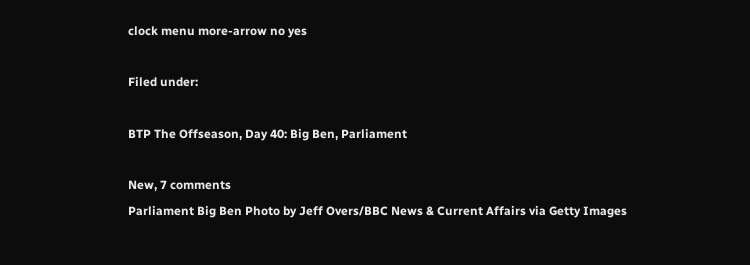clock menu more-arrow no yes

Filed under:

BTP The Offseason, Day 40: Big Ben, Parliament

New, 7 comments
Parliament Big Ben Photo by Jeff Overs/BBC News & Current Affairs via Getty Images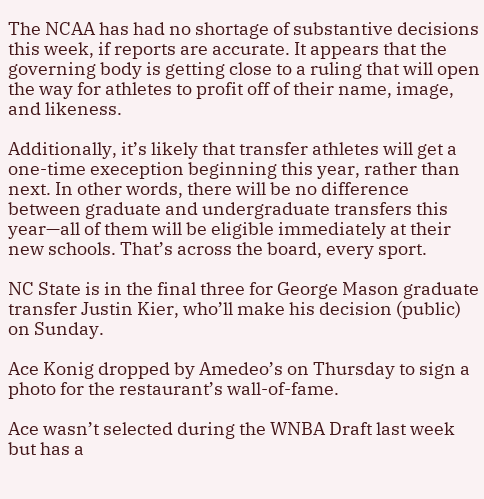The NCAA has had no shortage of substantive decisions this week, if reports are accurate. It appears that the governing body is getting close to a ruling that will open the way for athletes to profit off of their name, image, and likeness.

Additionally, it’s likely that transfer athletes will get a one-time exeception beginning this year, rather than next. In other words, there will be no difference between graduate and undergraduate transfers this year—all of them will be eligible immediately at their new schools. That’s across the board, every sport.

NC State is in the final three for George Mason graduate transfer Justin Kier, who’ll make his decision (public) on Sunday.

Ace Konig dropped by Amedeo’s on Thursday to sign a photo for the restaurant’s wall-of-fame.

Ace wasn’t selected during the WNBA Draft last week but has a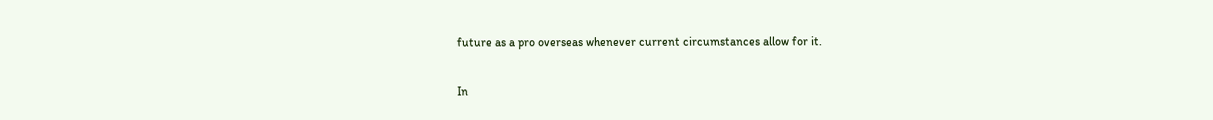future as a pro overseas whenever current circumstances allow for it.


In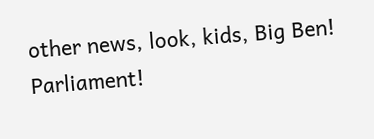other news, look, kids, Big Ben! Parliament!